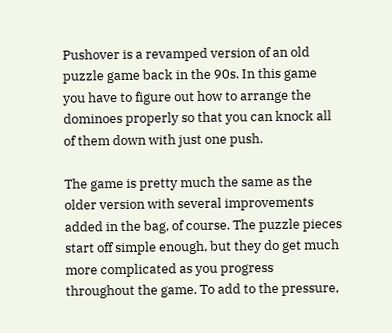Pushover is a revamped version of an old puzzle game back in the 90s. In this game you have to figure out how to arrange the dominoes properly so that you can knock all of them down with just one push.

The game is pretty much the same as the older version with several improvements added in the bag, of course. The puzzle pieces start off simple enough, but they do get much more complicated as you progress throughout the game. To add to the pressure,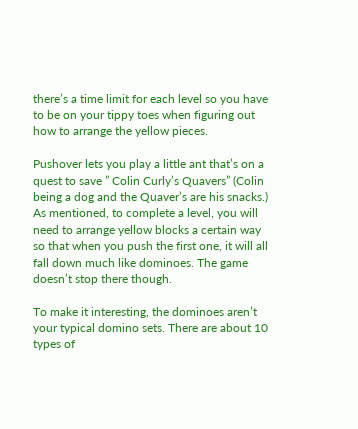there’s a time limit for each level so you have to be on your tippy toes when figuring out how to arrange the yellow pieces.

Pushover lets you play a little ant that’s on a quest to save ” Colin Curly’s Quavers” (Colin being a dog and the Quaver’s are his snacks.) As mentioned, to complete a level, you will need to arrange yellow blocks a certain way so that when you push the first one, it will all fall down much like dominoes. The game doesn’t stop there though.

To make it interesting, the dominoes aren’t your typical domino sets. There are about 10 types of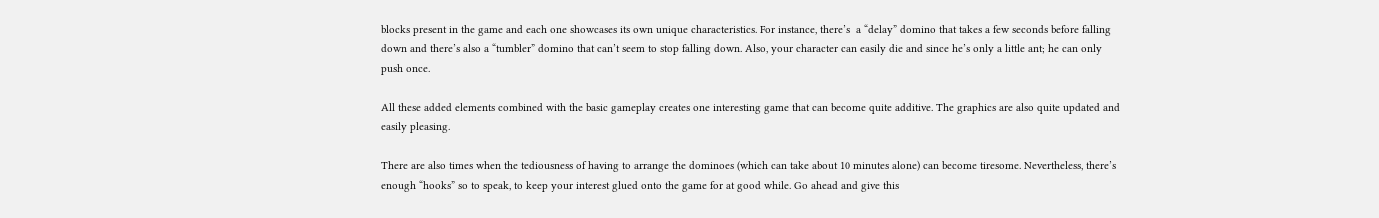blocks present in the game and each one showcases its own unique characteristics. For instance, there’s  a “delay” domino that takes a few seconds before falling down and there’s also a “tumbler” domino that can’t seem to stop falling down. Also, your character can easily die and since he’s only a little ant; he can only push once.

All these added elements combined with the basic gameplay creates one interesting game that can become quite additive. The graphics are also quite updated and easily pleasing.

There are also times when the tediousness of having to arrange the dominoes (which can take about 10 minutes alone) can become tiresome. Nevertheless, there’s enough “hooks” so to speak, to keep your interest glued onto the game for at good while. Go ahead and give this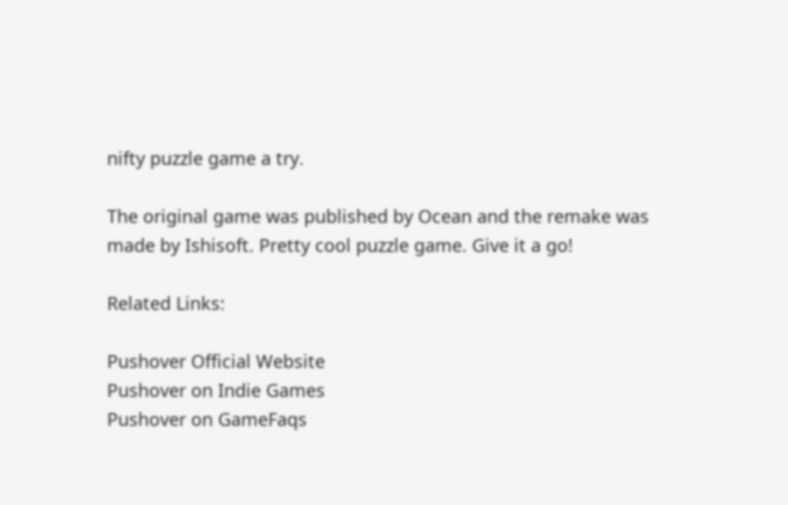nifty puzzle game a try.

The original game was published by Ocean and the remake was made by Ishisoft. Pretty cool puzzle game. Give it a go!

Related Links:

Pushover Official Website
Pushover on Indie Games
Pushover on GameFaqs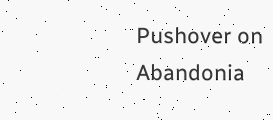Pushover on Abandonia